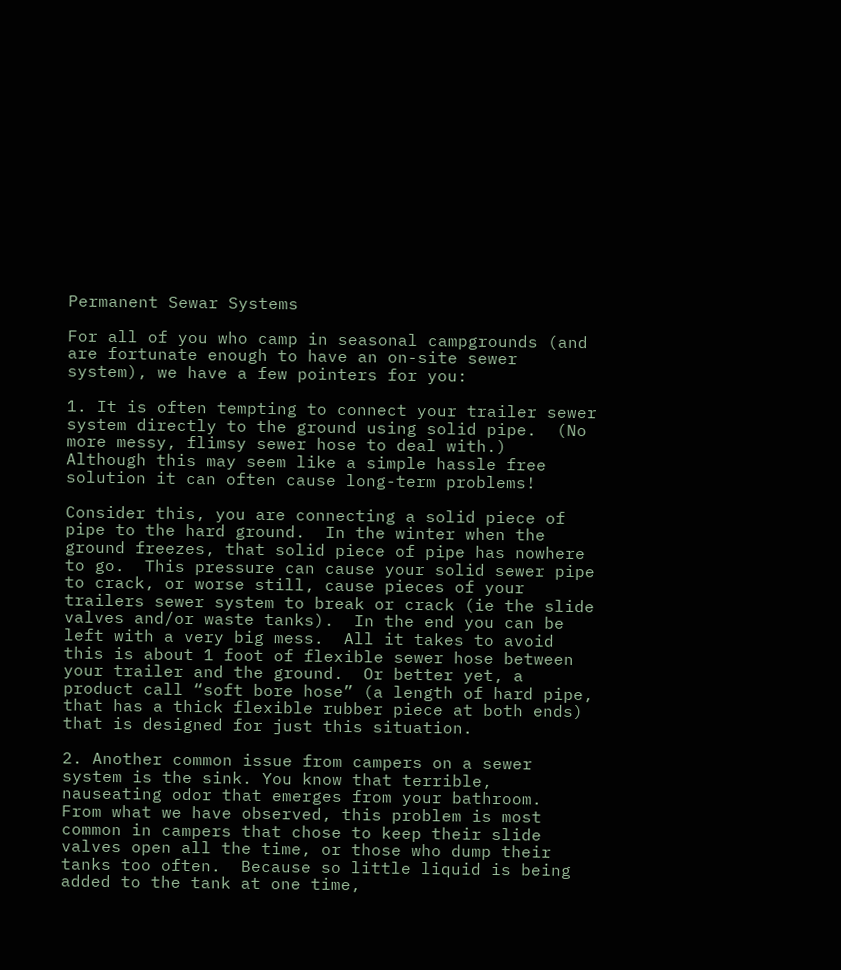Permanent Sewar Systems

For all of you who camp in seasonal campgrounds (and are fortunate enough to have an on-site sewer system), we have a few pointers for you:

1. It is often tempting to connect your trailer sewer system directly to the ground using solid pipe.  (No more messy, flimsy sewer hose to deal with.)  Although this may seem like a simple hassle free solution it can often cause long-term problems!

Consider this, you are connecting a solid piece of pipe to the hard ground.  In the winter when the ground freezes, that solid piece of pipe has nowhere to go.  This pressure can cause your solid sewer pipe to crack, or worse still, cause pieces of your trailers sewer system to break or crack (ie the slide valves and/or waste tanks).  In the end you can be left with a very big mess.  All it takes to avoid this is about 1 foot of flexible sewer hose between your trailer and the ground.  Or better yet, a product call “soft bore hose” (a length of hard pipe, that has a thick flexible rubber piece at both ends) that is designed for just this situation.

2. Another common issue from campers on a sewer system is the sink. You know that terrible, nauseating odor that emerges from your bathroom.  From what we have observed, this problem is most common in campers that chose to keep their slide valves open all the time, or those who dump their tanks too often.  Because so little liquid is being added to the tank at one time,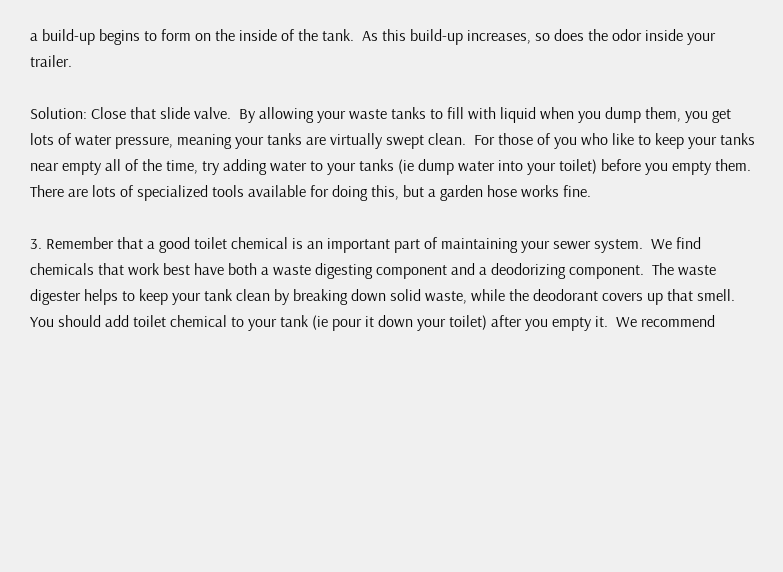a build-up begins to form on the inside of the tank.  As this build-up increases, so does the odor inside your trailer.

Solution: Close that slide valve.  By allowing your waste tanks to fill with liquid when you dump them, you get lots of water pressure, meaning your tanks are virtually swept clean.  For those of you who like to keep your tanks near empty all of the time, try adding water to your tanks (ie dump water into your toilet) before you empty them. There are lots of specialized tools available for doing this, but a garden hose works fine.

3. Remember that a good toilet chemical is an important part of maintaining your sewer system.  We find chemicals that work best have both a waste digesting component and a deodorizing component.  The waste digester helps to keep your tank clean by breaking down solid waste, while the deodorant covers up that smell.  You should add toilet chemical to your tank (ie pour it down your toilet) after you empty it.  We recommend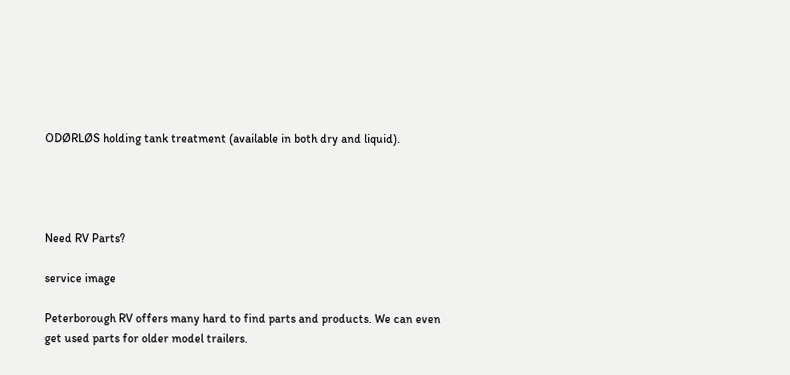ODØRLØS holding tank treatment (available in both dry and liquid).




Need RV Parts?

service image

Peterborough RV offers many hard to find parts and products. We can even get used parts for older model trailers.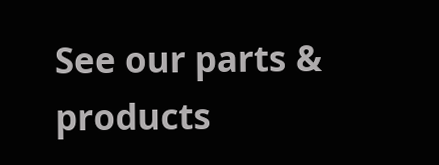See our parts & products